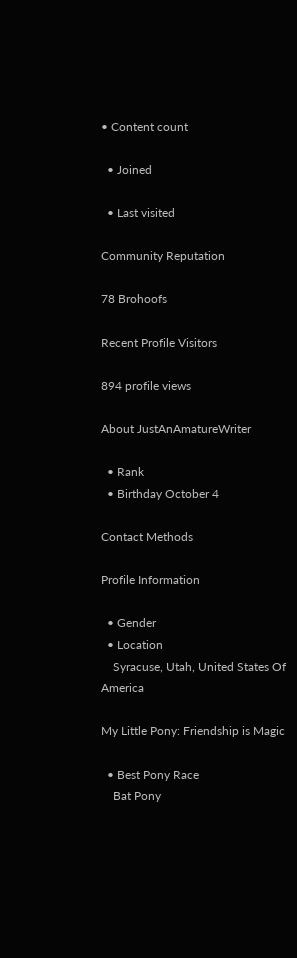• Content count

  • Joined

  • Last visited

Community Reputation

78 Brohoofs

Recent Profile Visitors

894 profile views

About JustAnAmatureWriter

  • Rank
  • Birthday October 4

Contact Methods

Profile Information

  • Gender
  • Location
    Syracuse, Utah, United States Of America

My Little Pony: Friendship is Magic

  • Best Pony Race
    Bat Pony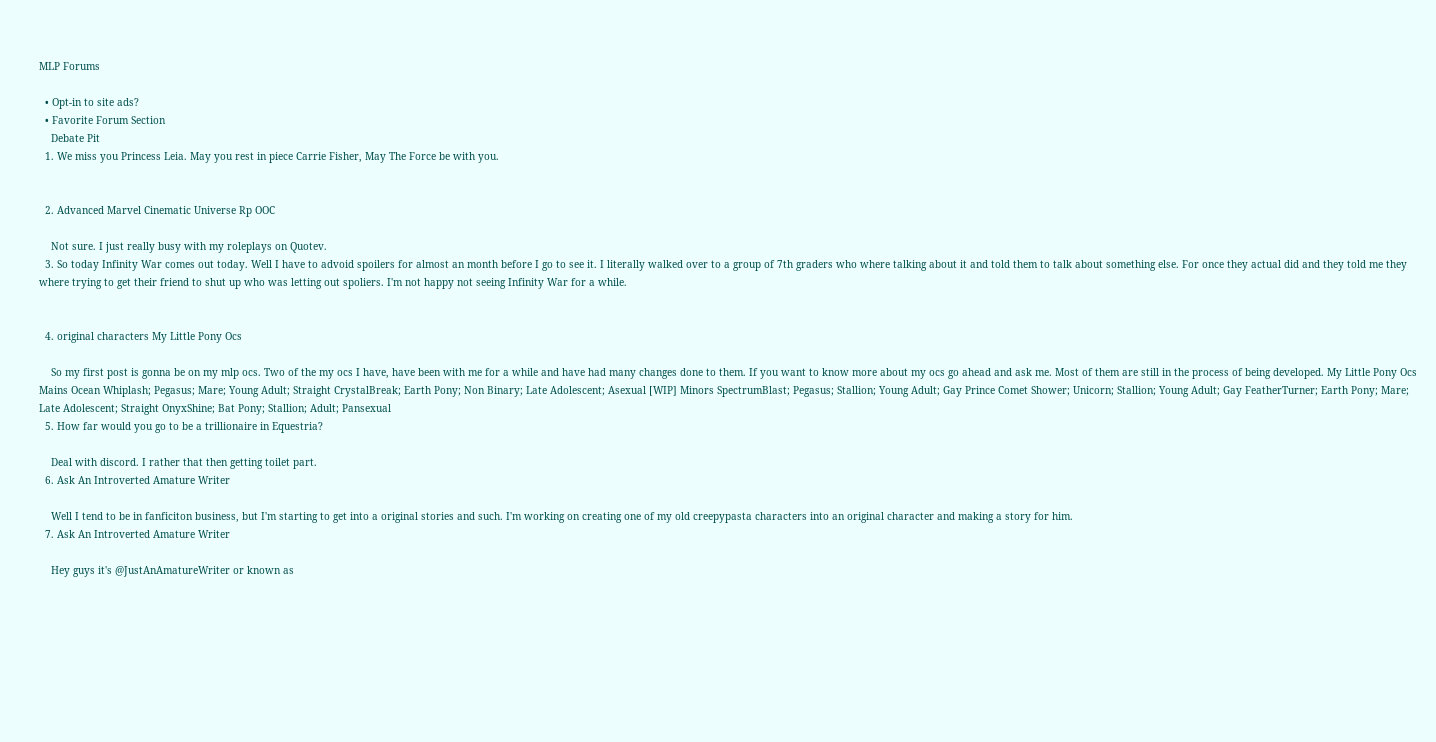MLP Forums

  • Opt-in to site ads?
  • Favorite Forum Section
    Debate Pit
  1. We miss you Princess Leia. May you rest in piece Carrie Fisher, May The Force be with you.


  2. Advanced Marvel Cinematic Universe Rp OOC

    Not sure. I just really busy with my roleplays on Quotev.
  3. So today Infinity War comes out today. Well I have to advoid spoilers for almost an month before I go to see it. I literally walked over to a group of 7th graders who where talking about it and told them to talk about something else. For once they actual did and they told me they where trying to get their friend to shut up who was letting out spoliers. I'm not happy not seeing Infinity War for a while.


  4. original characters My Little Pony Ocs

    So my first post is gonna be on my mlp ocs. Two of the my ocs I have, have been with me for a while and have had many changes done to them. If you want to know more about my ocs go ahead and ask me. Most of them are still in the process of being developed. My Little Pony Ocs Mains Ocean Whiplash; Pegasus; Mare; Young Adult; Straight CrystalBreak; Earth Pony; Non Binary; Late Adolescent; Asexual [WIP] Minors SpectrumBlast; Pegasus; Stallion; Young Adult; Gay Prince Comet Shower; Unicorn; Stallion; Young Adult; Gay FeatherTurner; Earth Pony; Mare; Late Adolescent; Straight OnyxShine; Bat Pony; Stallion; Adult; Pansexual
  5. How far would you go to be a trillionaire in Equestria?

    Deal with discord. I rather that then getting toilet part.
  6. Ask An Introverted Amature Writer

    Well I tend to be in fanficiton business, but I'm starting to get into a original stories and such. I'm working on creating one of my old creepypasta characters into an original character and making a story for him.
  7. Ask An Introverted Amature Writer

    Hey guys it's @JustAnAmatureWriter or known as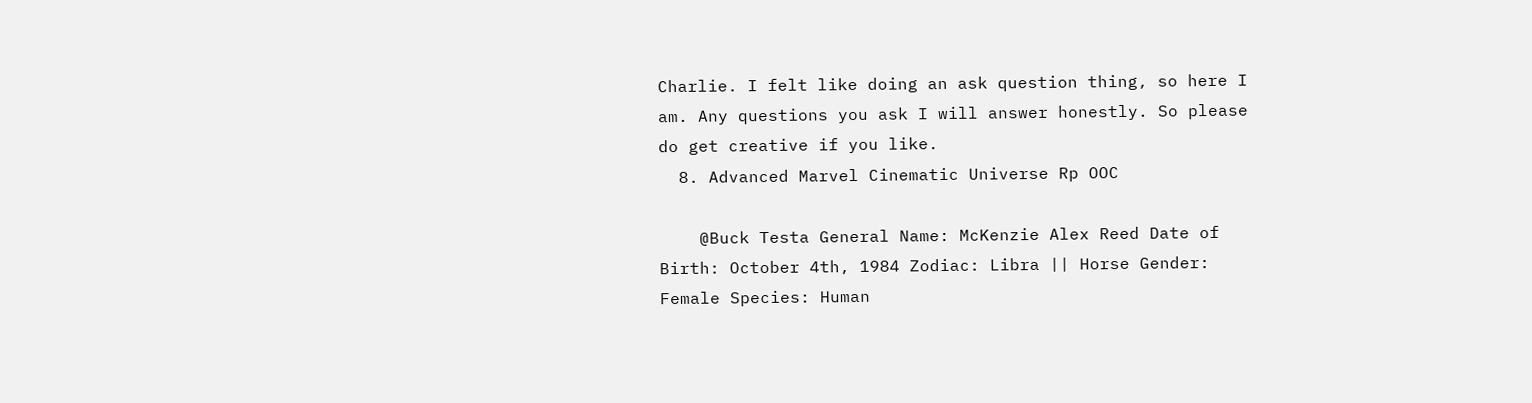Charlie. I felt like doing an ask question thing, so here I am. Any questions you ask I will answer honestly. So please do get creative if you like.
  8. Advanced Marvel Cinematic Universe Rp OOC

    @Buck Testa General Name: McKenzie Alex Reed Date of Birth: October 4th, 1984 Zodiac: Libra || Horse Gender: Female Species: Human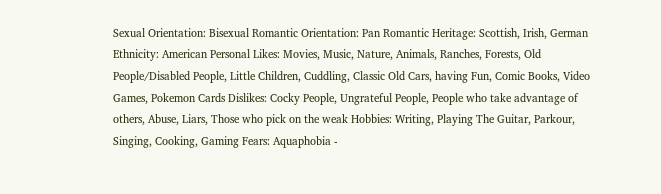Sexual Orientation: Bisexual Romantic Orientation: Pan Romantic Heritage: Scottish, Irish, German Ethnicity: American Personal Likes: Movies, Music, Nature, Animals, Ranches, Forests, Old People/Disabled People, Little Children, Cuddling, Classic Old Cars, having Fun, Comic Books, Video Games, Pokemon Cards Dislikes: Cocky People, Ungrateful People, People who take advantage of others, Abuse, Liars, Those who pick on the weak Hobbies: Writing, Playing The Guitar, Parkour, Singing, Cooking, Gaming Fears: Aquaphobia -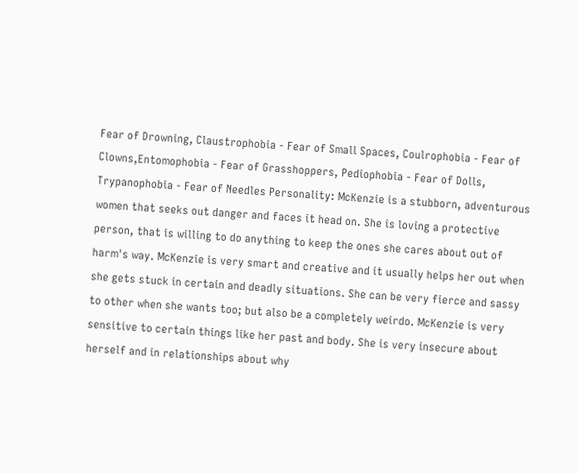Fear of Drowning, Claustrophobia - Fear of Small Spaces, Coulrophobia - Fear of Clowns,Entomophobia - Fear of Grasshoppers, Pediophobia - Fear of Dolls, Trypanophobia - Fear of Needles Personality: McKenzie is a stubborn, adventurous women that seeks out danger and faces it head on. She is loving a protective person, that is willing to do anything to keep the ones she cares about out of harm's way. McKenzie is very smart and creative and it usually helps her out when she gets stuck in certain and deadly situations. She can be very fierce and sassy to other when she wants too; but also be a completely weirdo. McKenzie is very sensitive to certain things like her past and body. She is very insecure about herself and in relationships about why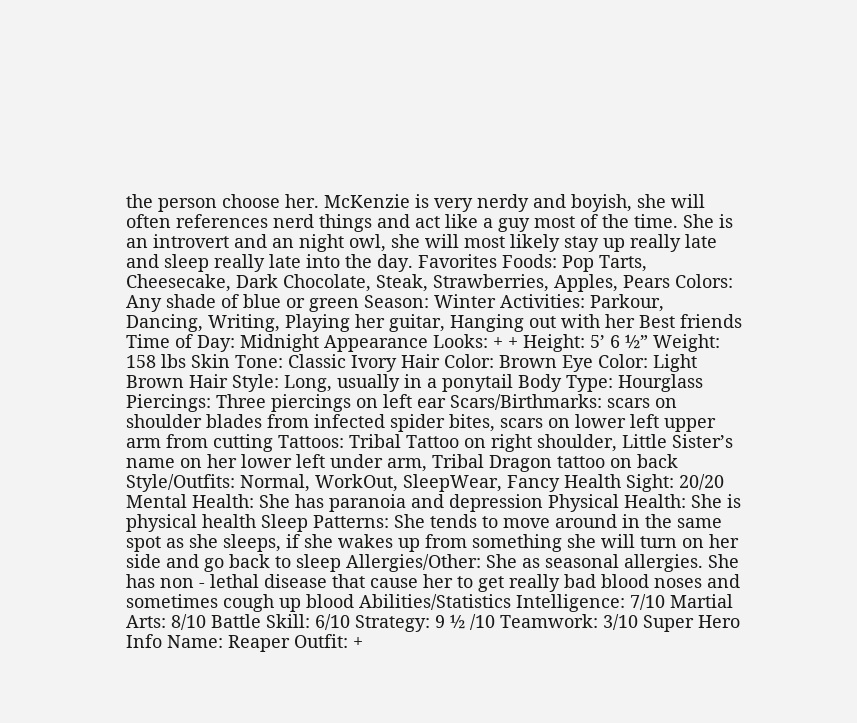the person choose her. McKenzie is very nerdy and boyish, she will often references nerd things and act like a guy most of the time. She is an introvert and an night owl, she will most likely stay up really late and sleep really late into the day. Favorites Foods: Pop Tarts, Cheesecake, Dark Chocolate, Steak, Strawberries, Apples, Pears Colors: Any shade of blue or green Season: Winter Activities: Parkour, Dancing, Writing, Playing her guitar, Hanging out with her Best friends Time of Day: Midnight Appearance Looks: + + Height: 5’ 6 ½” Weight: 158 lbs Skin Tone: Classic Ivory Hair Color: Brown Eye Color: Light Brown Hair Style: Long, usually in a ponytail Body Type: Hourglass Piercings: Three piercings on left ear Scars/Birthmarks: scars on shoulder blades from infected spider bites, scars on lower left upper arm from cutting Tattoos: Tribal Tattoo on right shoulder, Little Sister’s name on her lower left under arm, Tribal Dragon tattoo on back Style/Outfits: Normal, WorkOut, SleepWear, Fancy Health Sight: 20/20 Mental Health: She has paranoia and depression Physical Health: She is physical health Sleep Patterns: She tends to move around in the same spot as she sleeps, if she wakes up from something she will turn on her side and go back to sleep Allergies/Other: She as seasonal allergies. She has non - lethal disease that cause her to get really bad blood noses and sometimes cough up blood Abilities/Statistics Intelligence: 7/10 Martial Arts: 8/10 Battle Skill: 6/10 Strategy: 9 ½ /10 Teamwork: 3/10 Super Hero Info Name: Reaper Outfit: +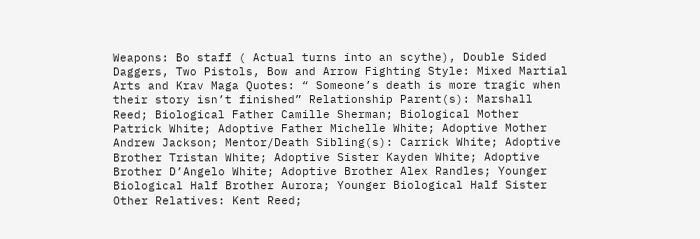Weapons: Bo staff ( Actual turns into an scythe), Double Sided Daggers, Two Pistols, Bow and Arrow Fighting Style: Mixed Martial Arts and Krav Maga Quotes: “ Someone’s death is more tragic when their story isn’t finished” Relationship Parent(s): Marshall Reed; Biological Father Camille Sherman; Biological Mother Patrick White; Adoptive Father Michelle White; Adoptive Mother Andrew Jackson; Mentor/Death Sibling(s): Carrick White; Adoptive Brother Tristan White; Adoptive Sister Kayden White; Adoptive Brother D’Angelo White; Adoptive Brother Alex Randles; Younger Biological Half Brother Aurora; Younger Biological Half Sister Other Relatives: Kent Reed;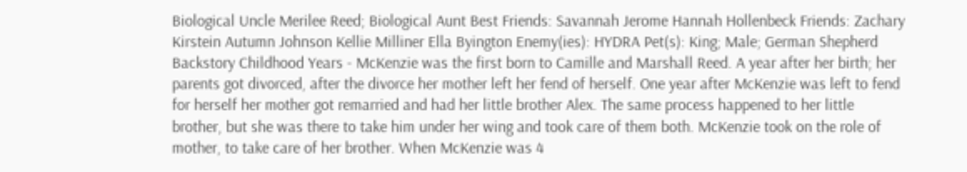Biological Uncle Merilee Reed; Biological Aunt Best Friends: Savannah Jerome Hannah Hollenbeck Friends: Zachary Kirstein Autumn Johnson Kellie Milliner Ella Byington Enemy(ies): HYDRA Pet(s): King; Male; German Shepherd Backstory Childhood Years - McKenzie was the first born to Camille and Marshall Reed. A year after her birth; her parents got divorced, after the divorce her mother left her fend of herself. One year after McKenzie was left to fend for herself her mother got remarried and had her little brother Alex. The same process happened to her little brother, but she was there to take him under her wing and took care of them both. McKenzie took on the role of mother, to take care of her brother. When McKenzie was 4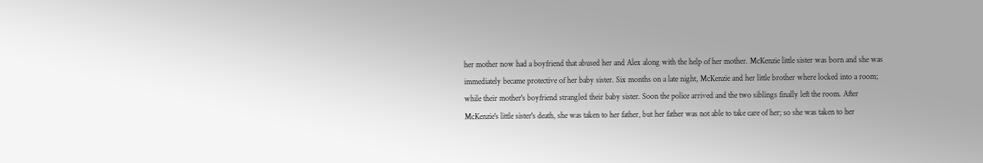her mother now had a boyfriend that abused her and Alex along with the help of her mother. McKenzie little sister was born and she was immediately became protective of her baby sister. Six months on a late night, McKenzie and her little brother where locked into a room; while their mother's boyfriend strangled their baby sister. Soon the police arrived and the two siblings finally left the room. After McKenzie's little sister's death, she was taken to her father, but her father was not able to take care of her; so she was taken to her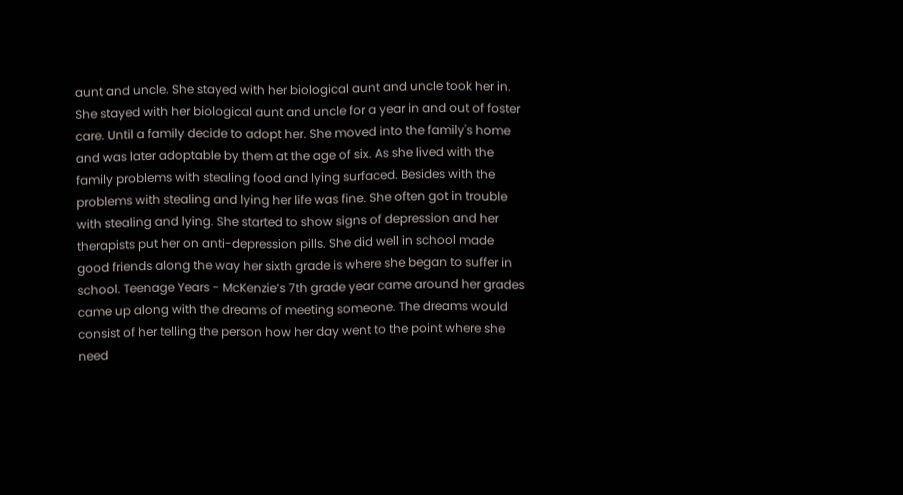aunt and uncle. She stayed with her biological aunt and uncle took her in. She stayed with her biological aunt and uncle for a year in and out of foster care. Until a family decide to adopt her. She moved into the family's home and was later adoptable by them at the age of six. As she lived with the family problems with stealing food and lying surfaced. Besides with the problems with stealing and lying her life was fine. She often got in trouble with stealing and lying. She started to show signs of depression and her therapists put her on anti-depression pills. She did well in school made good friends along the way her sixth grade is where she began to suffer in school. Teenage Years - McKenzie’s 7th grade year came around her grades came up along with the dreams of meeting someone. The dreams would consist of her telling the person how her day went to the point where she need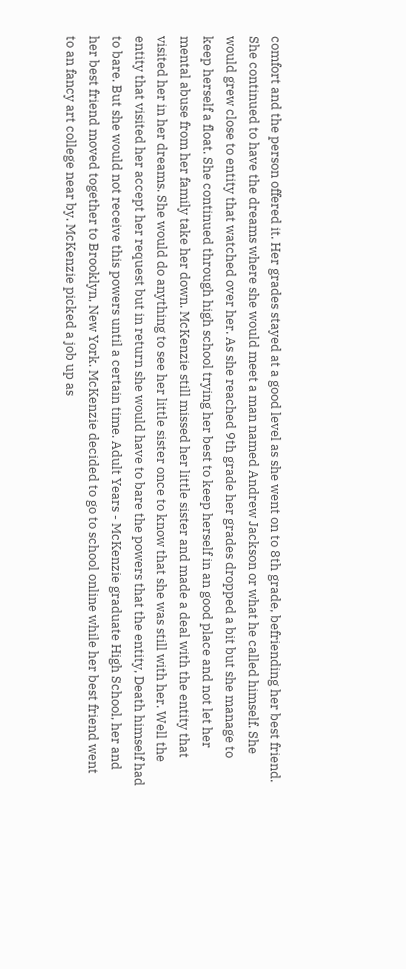comfort and the person offered it. Her grades stayed at a good level as she went on to 8th grade, befriending her best friend. She continued to have the dreams where she would meet a man named Andrew Jackson or what he called himself. She would grew close to entity that watched over her. As she reached 9th grade her grades dropped a bit but she manage to keep herself a float. She continued through high school trying her best to keep herself in an good place and not let her mental abuse from her family take her down. McKenzie still missed her little sister and made a deal with the entity that visited her in her dreams. She would do anything to see her little sister once to know that she was still with her. Well the entity that visited her accept her request but in return she would have to bare the powers that the entity, Death himself had to bare. But she would not receive this powers until a certain time. Adult Years - McKenzie graduate High School, her and her best friend moved together to Brooklyn, New York. McKenzie decided to go to school online while her best friend went to an fancy art college near by. McKenzie picked a job up as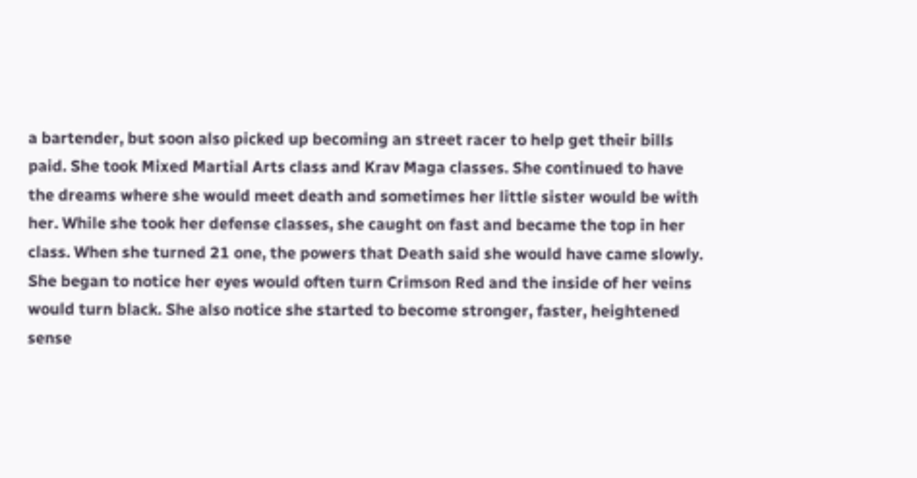a bartender, but soon also picked up becoming an street racer to help get their bills paid. She took Mixed Martial Arts class and Krav Maga classes. She continued to have the dreams where she would meet death and sometimes her little sister would be with her. While she took her defense classes, she caught on fast and became the top in her class. When she turned 21 one, the powers that Death said she would have came slowly. She began to notice her eyes would often turn Crimson Red and the inside of her veins would turn black. She also notice she started to become stronger, faster, heightened sense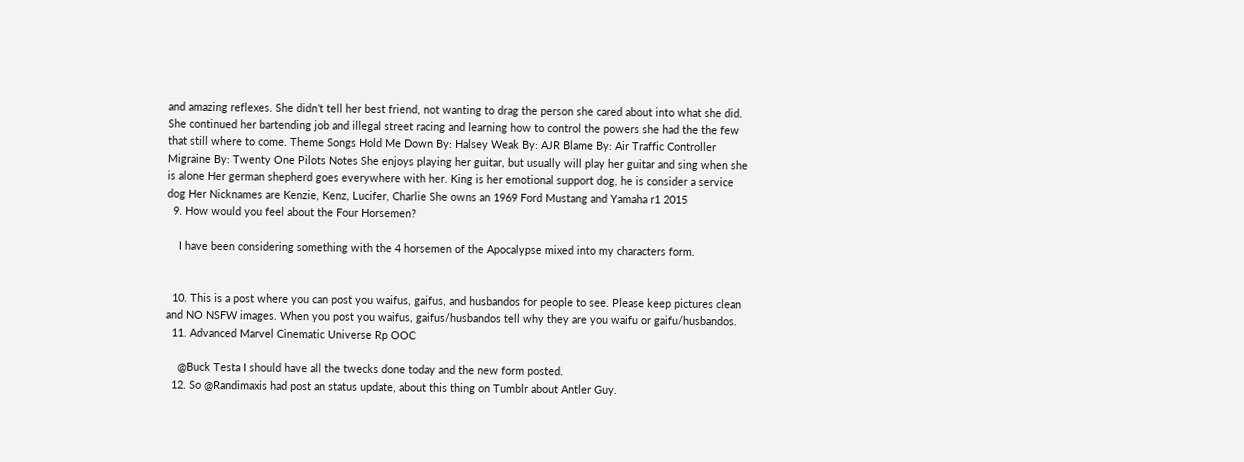and amazing reflexes. She didn’t tell her best friend, not wanting to drag the person she cared about into what she did. She continued her bartending job and illegal street racing and learning how to control the powers she had the the few that still where to come. Theme Songs Hold Me Down By: Halsey Weak By: AJR Blame By: Air Traffic Controller Migraine By: Twenty One Pilots Notes She enjoys playing her guitar, but usually will play her guitar and sing when she is alone Her german shepherd goes everywhere with her. King is her emotional support dog, he is consider a service dog Her Nicknames are Kenzie, Kenz, Lucifer, Charlie She owns an 1969 Ford Mustang and Yamaha r1 2015
  9. How would you feel about the Four Horsemen?

    I have been considering something with the 4 horsemen of the Apocalypse mixed into my characters form.


  10. This is a post where you can post you waifus, gaifus, and husbandos for people to see. Please keep pictures clean and NO NSFW images. When you post you waifus, gaifus/husbandos tell why they are you waifu or gaifu/husbandos.
  11. Advanced Marvel Cinematic Universe Rp OOC

    @Buck Testa I should have all the twecks done today and the new form posted.
  12. So @Randimaxis had post an status update, about this thing on Tumblr about Antler Guy.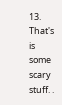13. That's is some scary stuff. .